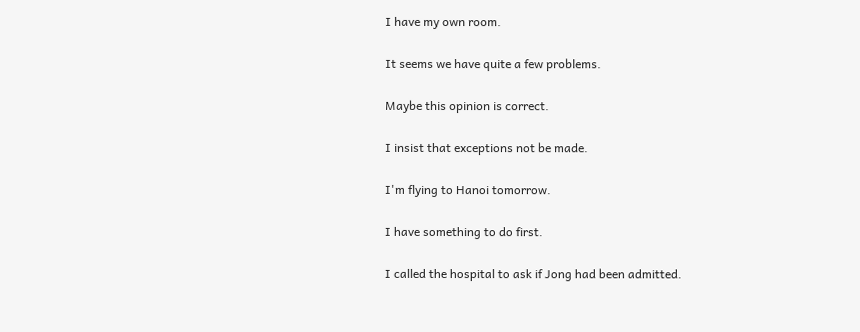I have my own room.

It seems we have quite a few problems.

Maybe this opinion is correct.

I insist that exceptions not be made.

I'm flying to Hanoi tomorrow.

I have something to do first.

I called the hospital to ask if Jong had been admitted.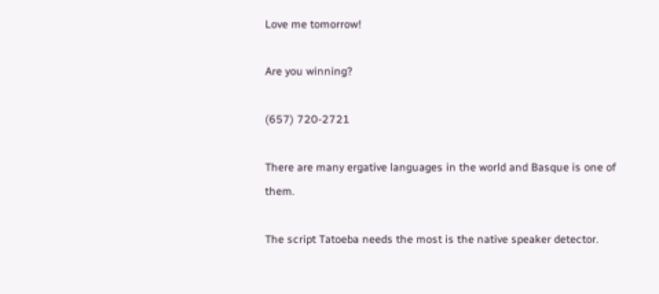Love me tomorrow!

Are you winning?

(657) 720-2721

There are many ergative languages in the world and Basque is one of them.

The script Tatoeba needs the most is the native speaker detector.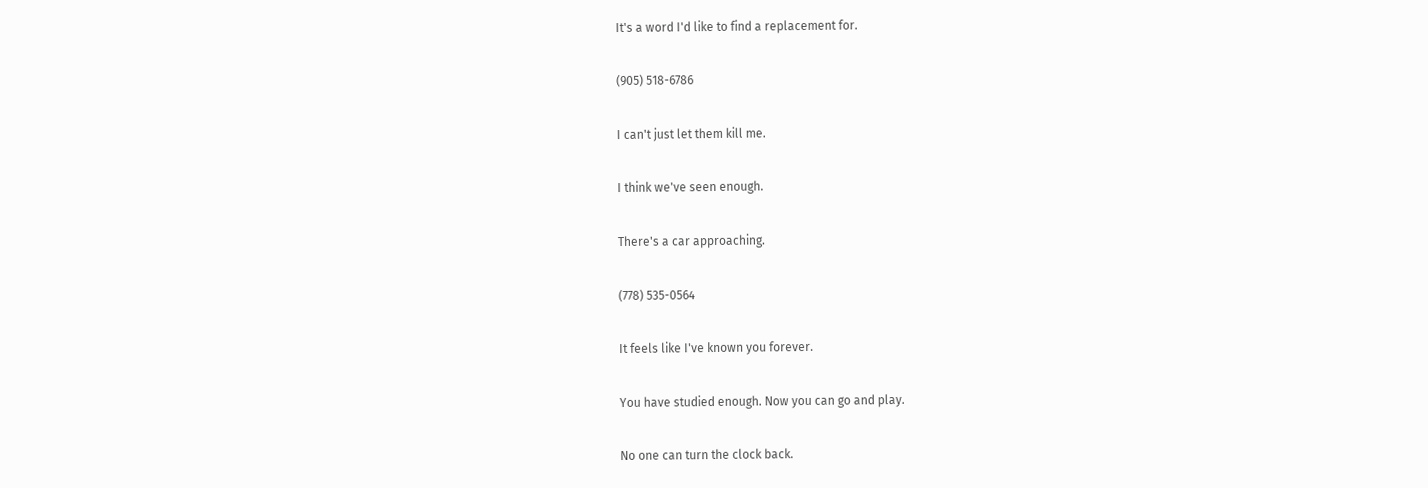It's a word I'd like to find a replacement for.

(905) 518-6786

I can't just let them kill me.

I think we've seen enough.

There's a car approaching.

(778) 535-0564

It feels like I've known you forever.

You have studied enough. Now you can go and play.

No one can turn the clock back.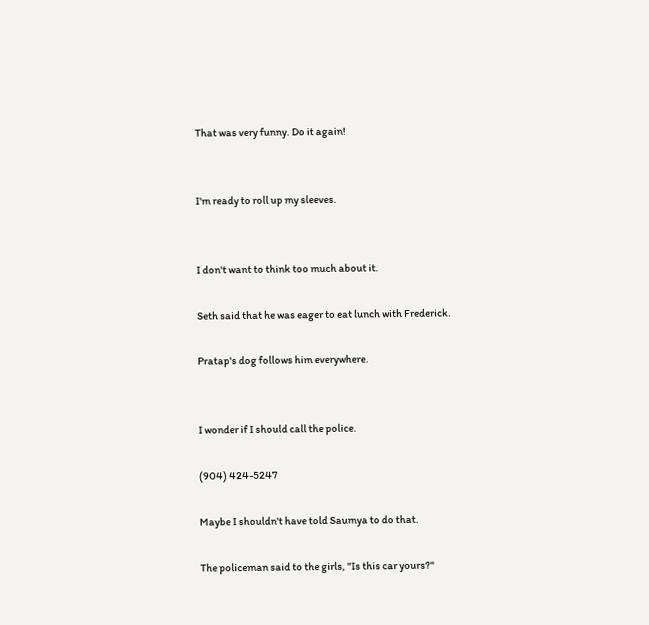That was very funny. Do it again!


I'm ready to roll up my sleeves.


I don't want to think too much about it.

Seth said that he was eager to eat lunch with Frederick.

Pratap's dog follows him everywhere.


I wonder if I should call the police.

(904) 424-5247

Maybe I shouldn't have told Saumya to do that.

The policeman said to the girls, "Is this car yours?"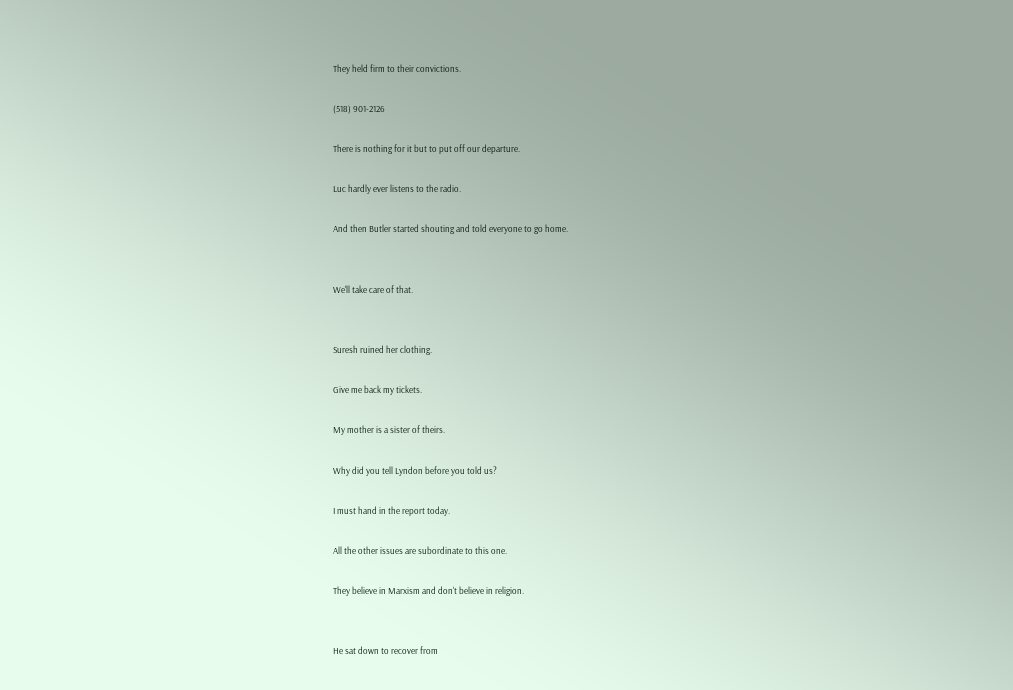They held firm to their convictions.

(518) 901-2126

There is nothing for it but to put off our departure.

Luc hardly ever listens to the radio.

And then Butler started shouting and told everyone to go home.


We'll take care of that.


Suresh ruined her clothing.

Give me back my tickets.

My mother is a sister of theirs.

Why did you tell Lyndon before you told us?

I must hand in the report today.

All the other issues are subordinate to this one.

They believe in Marxism and don't believe in religion.


He sat down to recover from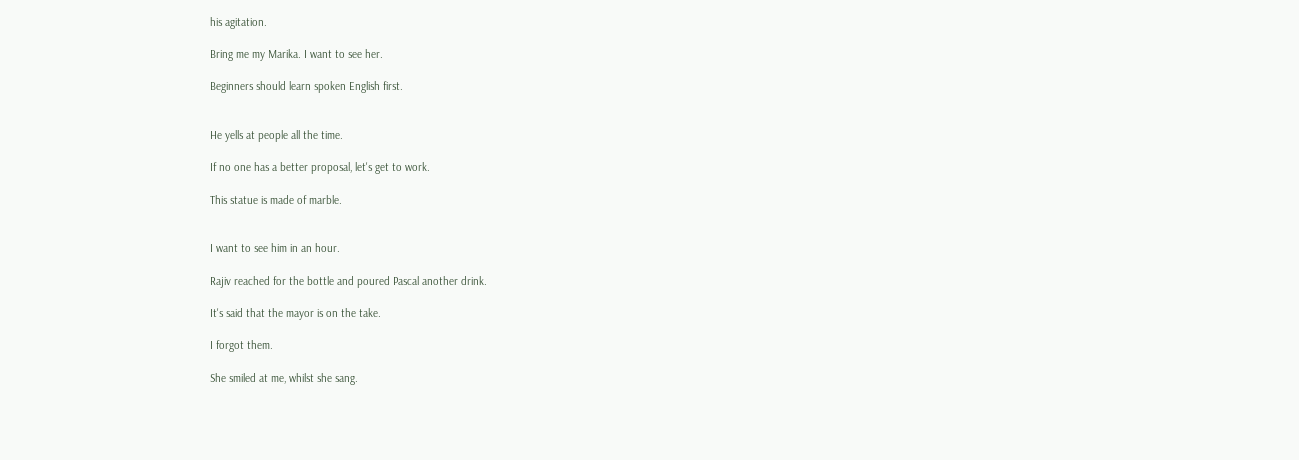his agitation.

Bring me my Marika. I want to see her.

Beginners should learn spoken English first.


He yells at people all the time.

If no one has a better proposal, let's get to work.

This statue is made of marble.


I want to see him in an hour.

Rajiv reached for the bottle and poured Pascal another drink.

It's said that the mayor is on the take.

I forgot them.

She smiled at me, whilst she sang.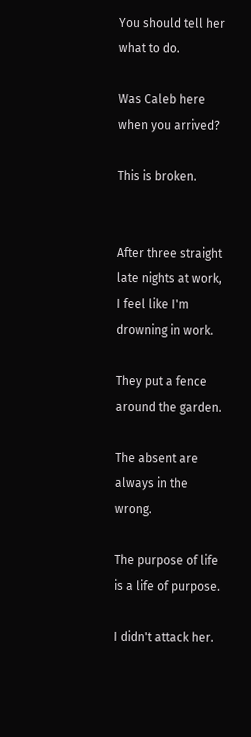You should tell her what to do.

Was Caleb here when you arrived?

This is broken.


After three straight late nights at work, I feel like I'm drowning in work.

They put a fence around the garden.

The absent are always in the wrong.

The purpose of life is a life of purpose.

I didn't attack her.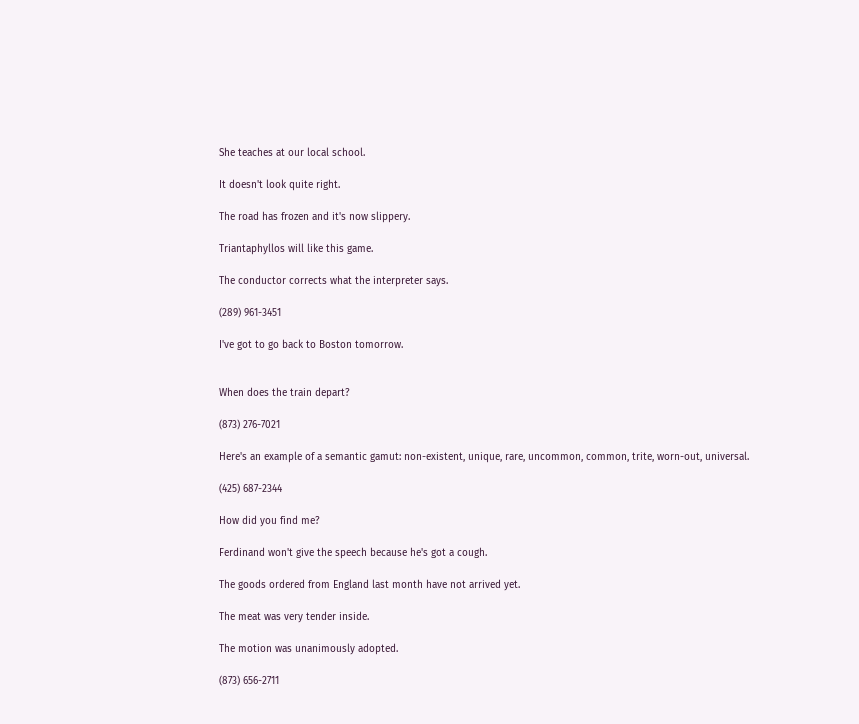She teaches at our local school.

It doesn't look quite right.

The road has frozen and it's now slippery.

Triantaphyllos will like this game.

The conductor corrects what the interpreter says.

(289) 961-3451

I've got to go back to Boston tomorrow.


When does the train depart?

(873) 276-7021

Here's an example of a semantic gamut: non-existent, unique, rare, uncommon, common, trite, worn-out, universal.

(425) 687-2344

How did you find me?

Ferdinand won't give the speech because he's got a cough.

The goods ordered from England last month have not arrived yet.

The meat was very tender inside.

The motion was unanimously adopted.

(873) 656-2711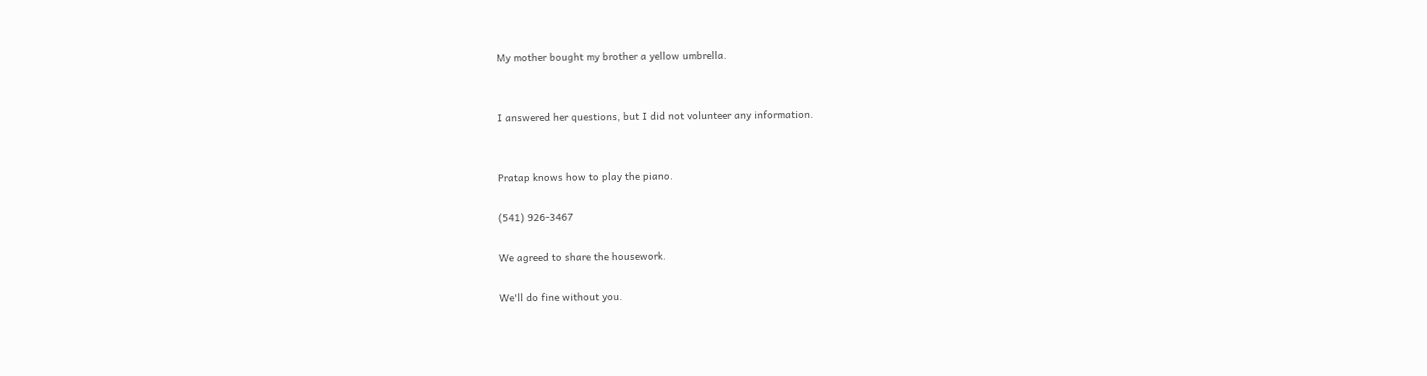My mother bought my brother a yellow umbrella.


I answered her questions, but I did not volunteer any information.


Pratap knows how to play the piano.

(541) 926-3467

We agreed to share the housework.

We'll do fine without you.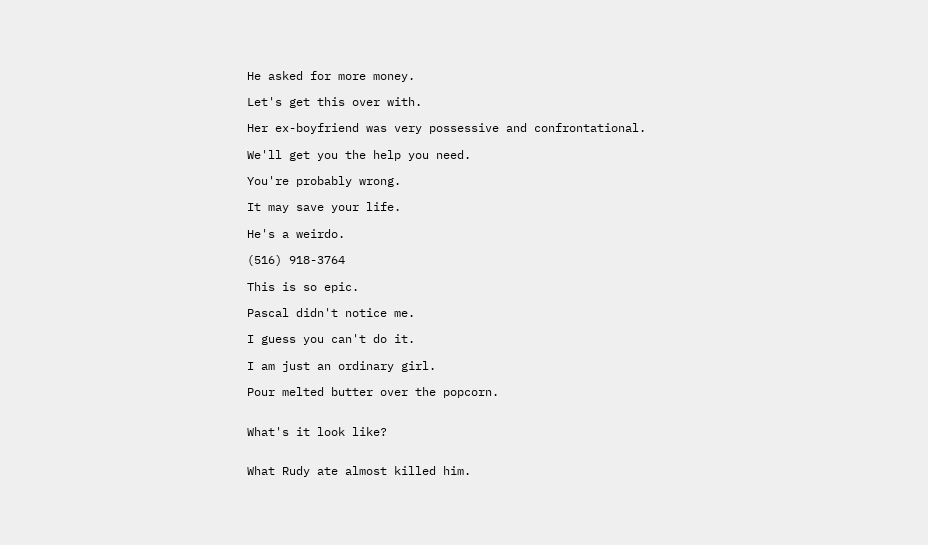He asked for more money.

Let's get this over with.

Her ex-boyfriend was very possessive and confrontational.

We'll get you the help you need.

You're probably wrong.

It may save your life.

He's a weirdo.

(516) 918-3764

This is so epic.

Pascal didn't notice me.

I guess you can't do it.

I am just an ordinary girl.

Pour melted butter over the popcorn.


What's it look like?


What Rudy ate almost killed him.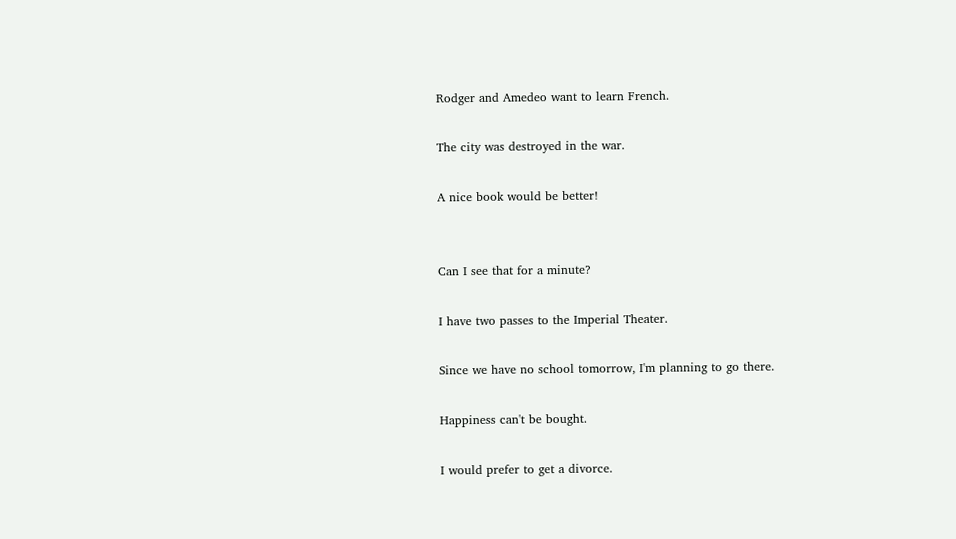Rodger and Amedeo want to learn French.

The city was destroyed in the war.

A nice book would be better!


Can I see that for a minute?

I have two passes to the Imperial Theater.

Since we have no school tomorrow, I'm planning to go there.

Happiness can't be bought.

I would prefer to get a divorce.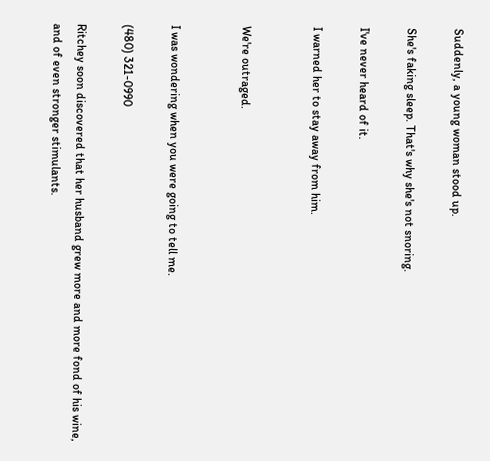Suddenly, a young woman stood up.

She's faking sleep. That's why she's not snoring.

I've never heard of it.

I warned her to stay away from him.


We're outraged.


I was wondering when you were going to tell me.

(480) 321-0990

Ritchey soon discovered that her husband grew more and more fond of his wine, and of even stronger stimulants.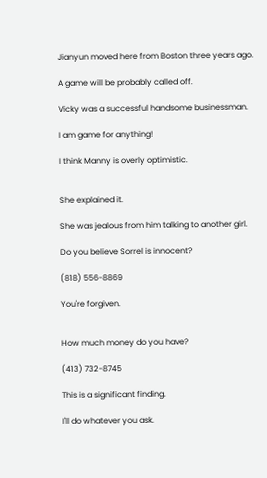Jianyun moved here from Boston three years ago.

A game will be probably called off.

Vicky was a successful handsome businessman.

I am game for anything!

I think Manny is overly optimistic.


She explained it.

She was jealous from him talking to another girl.

Do you believe Sorrel is innocent?

(818) 556-8869

You're forgiven.


How much money do you have?

(413) 732-8745

This is a significant finding.

I'll do whatever you ask.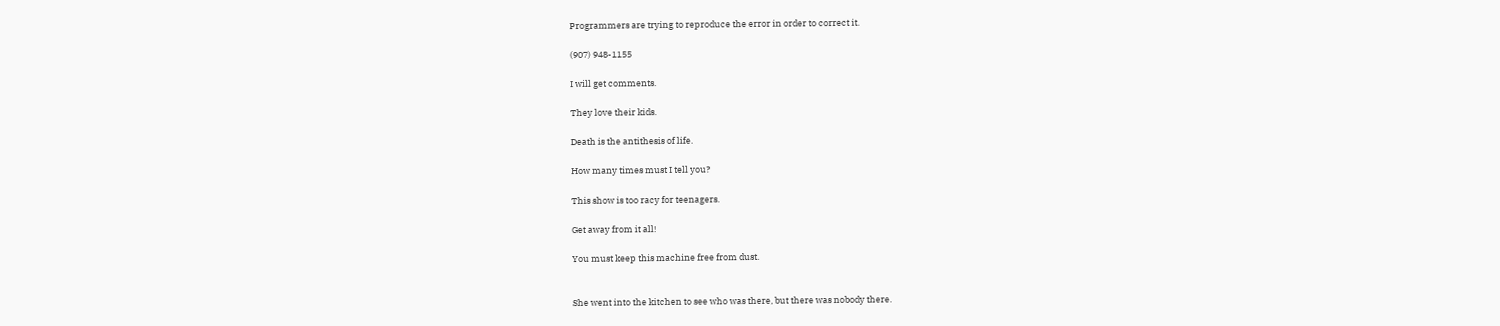Programmers are trying to reproduce the error in order to correct it.

(907) 948-1155

I will get comments.

They love their kids.

Death is the antithesis of life.

How many times must I tell you?

This show is too racy for teenagers.

Get away from it all!

You must keep this machine free from dust.


She went into the kitchen to see who was there, but there was nobody there.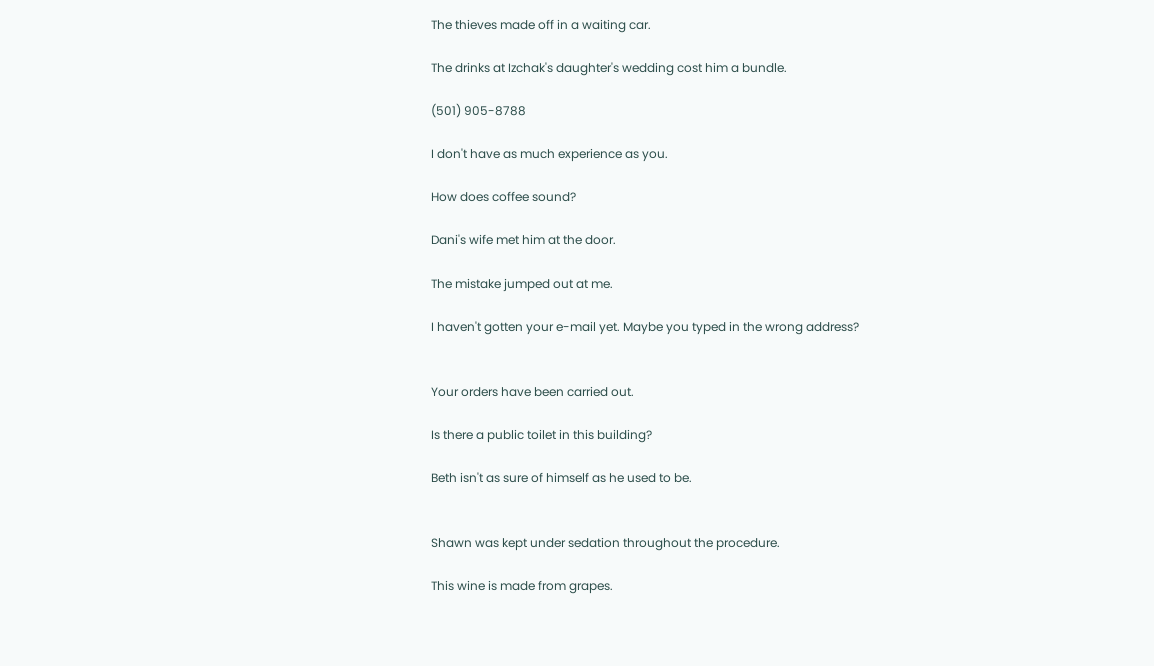The thieves made off in a waiting car.

The drinks at Izchak's daughter's wedding cost him a bundle.

(501) 905-8788

I don't have as much experience as you.

How does coffee sound?

Dani's wife met him at the door.

The mistake jumped out at me.

I haven't gotten your e-mail yet. Maybe you typed in the wrong address?


Your orders have been carried out.

Is there a public toilet in this building?

Beth isn't as sure of himself as he used to be.


Shawn was kept under sedation throughout the procedure.

This wine is made from grapes.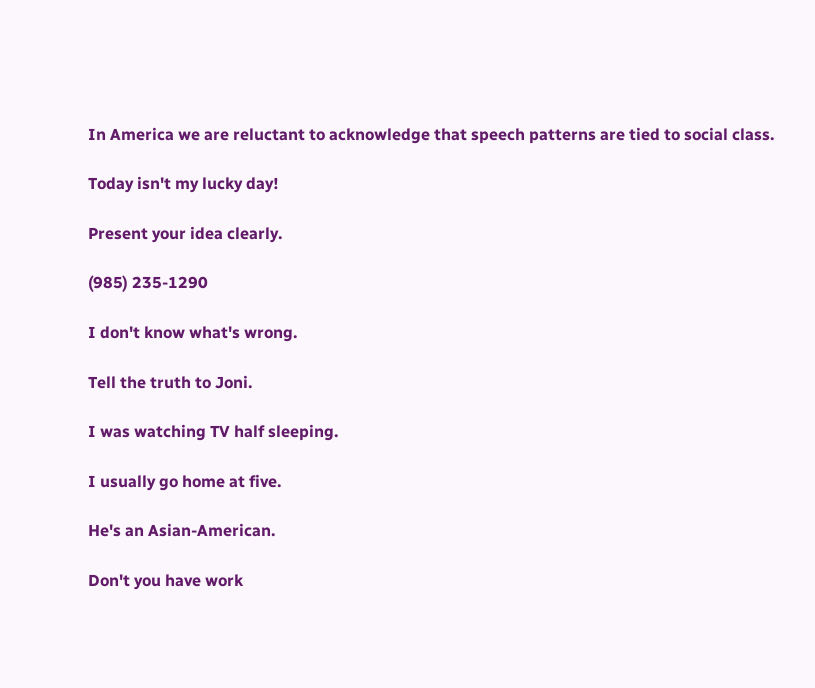In America we are reluctant to acknowledge that speech patterns are tied to social class.

Today isn't my lucky day!

Present your idea clearly.

(985) 235-1290

I don't know what's wrong.

Tell the truth to Joni.

I was watching TV half sleeping.

I usually go home at five.

He's an Asian-American.

Don't you have work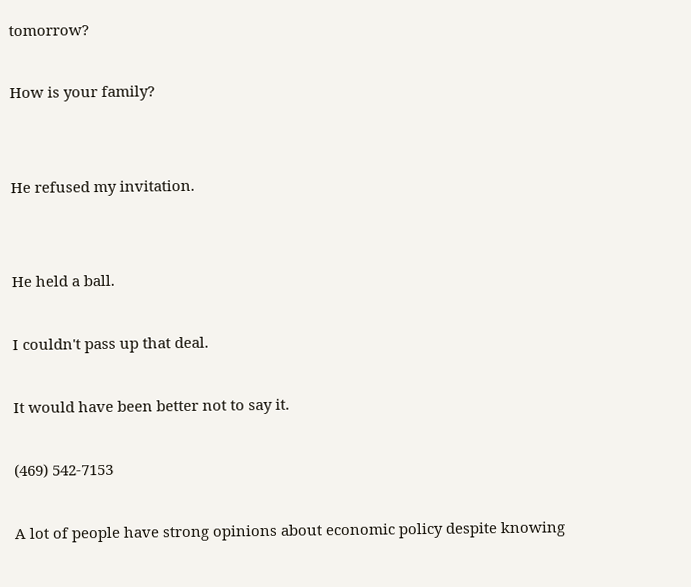tomorrow?

How is your family?


He refused my invitation.


He held a ball.

I couldn't pass up that deal.

It would have been better not to say it.

(469) 542-7153

A lot of people have strong opinions about economic policy despite knowing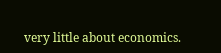very little about economics.